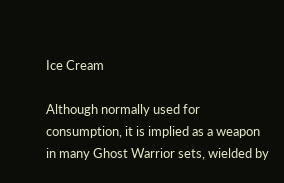Ice Cream

Although normally used for consumption, it is implied as a weapon in many Ghost Warrior sets, wielded by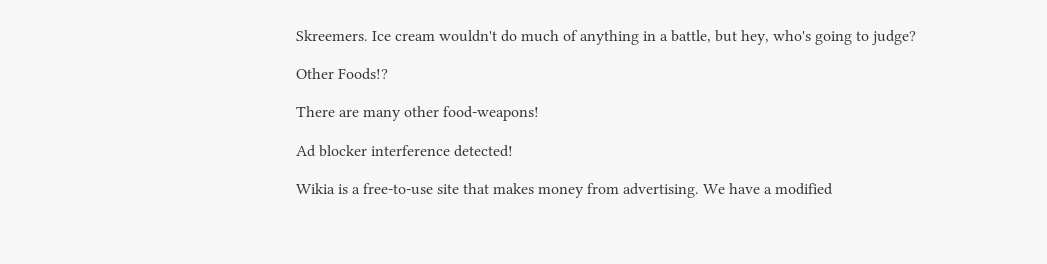Skreemers. Ice cream wouldn't do much of anything in a battle, but hey, who's going to judge?

Other Foods!?

There are many other food-weapons!

Ad blocker interference detected!

Wikia is a free-to-use site that makes money from advertising. We have a modified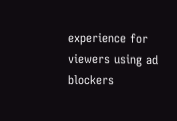experience for viewers using ad blockers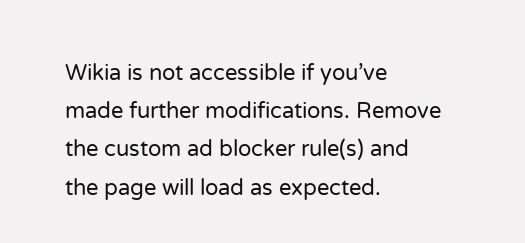Wikia is not accessible if you’ve made further modifications. Remove the custom ad blocker rule(s) and the page will load as expected.